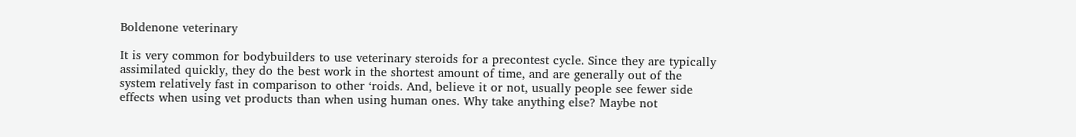Boldenone veterinary

It is very common for bodybuilders to use veterinary steroids for a precontest cycle. Since they are typically assimilated quickly, they do the best work in the shortest amount of time, and are generally out of the system relatively fast in comparison to other ‘roids. And, believe it or not, usually people see fewer side effects when using vet products than when using human ones. Why take anything else? Maybe not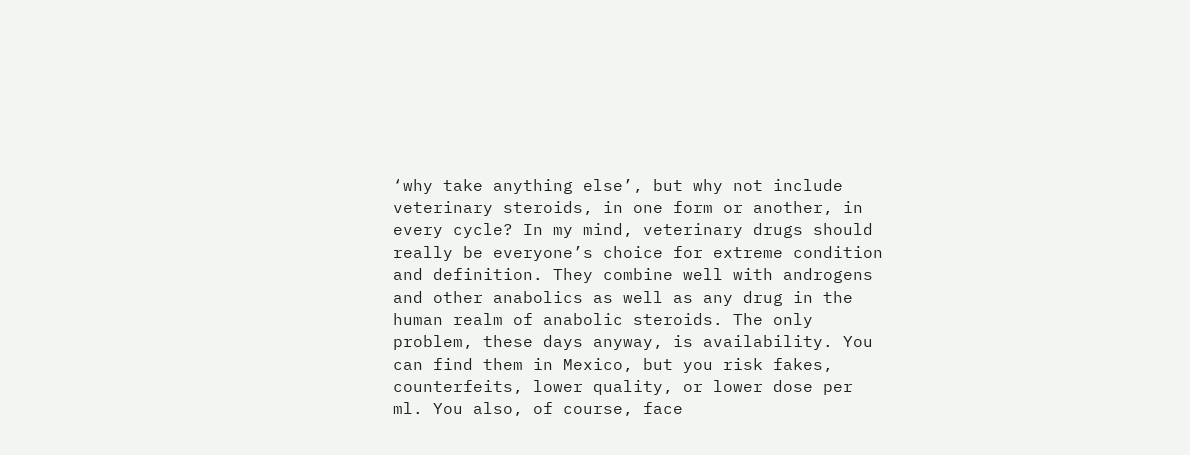‘why take anything else’, but why not include veterinary steroids, in one form or another, in every cycle? In my mind, veterinary drugs should really be everyone’s choice for extreme condition and definition. They combine well with androgens and other anabolics as well as any drug in the human realm of anabolic steroids. The only problem, these days anyway, is availability. You can find them in Mexico, but you risk fakes, counterfeits, lower quality, or lower dose per ml. You also, of course, face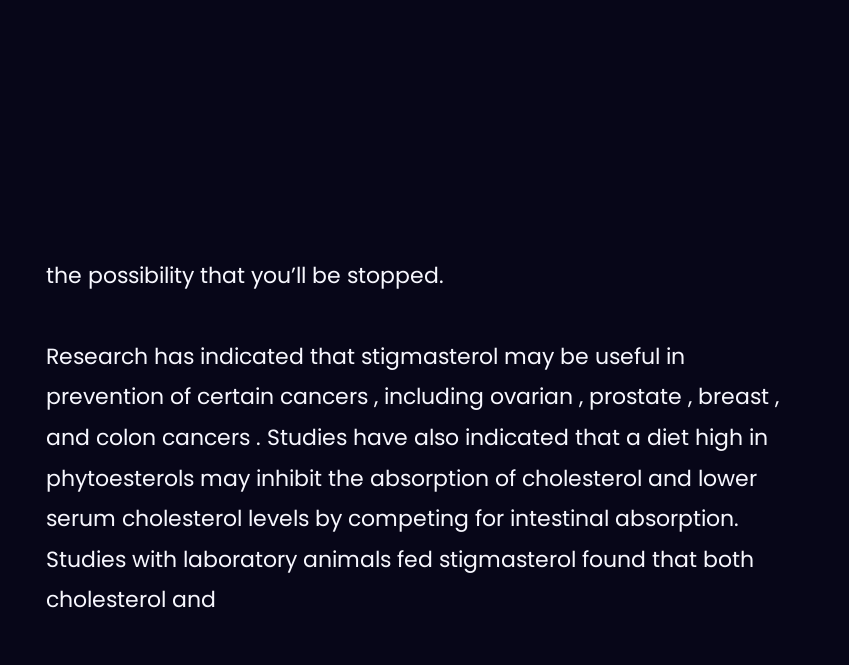the possibility that you’ll be stopped.

Research has indicated that stigmasterol may be useful in prevention of certain cancers , including ovarian , prostate , breast , and colon cancers . Studies have also indicated that a diet high in phytoesterols may inhibit the absorption of cholesterol and lower serum cholesterol levels by competing for intestinal absorption. Studies with laboratory animals fed stigmasterol found that both cholesterol and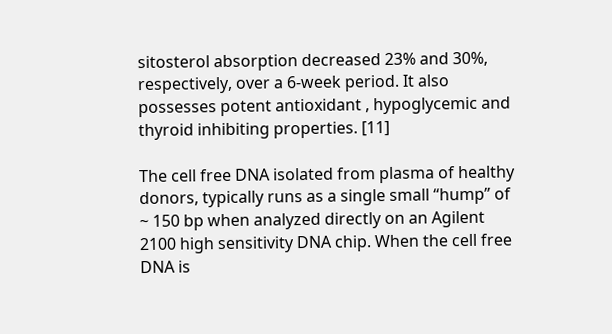sitosterol absorption decreased 23% and 30%, respectively, over a 6-week period. It also possesses potent antioxidant , hypoglycemic and thyroid inhibiting properties. [11]

The cell free DNA isolated from plasma of healthy donors, typically runs as a single small “hump” of ~ 150 bp when analyzed directly on an Agilent 2100 high sensitivity DNA chip. When the cell free DNA is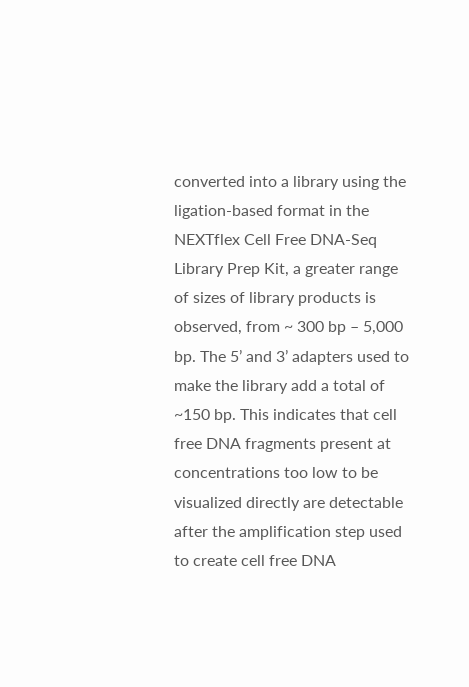converted into a library using the ligation-based format in the NEXTflex Cell Free DNA-Seq Library Prep Kit, a greater range of sizes of library products is observed, from ~ 300 bp – 5,000 bp. The 5’ and 3’ adapters used to make the library add a total of ~150 bp. This indicates that cell free DNA fragments present at concentrations too low to be visualized directly are detectable after the amplification step used to create cell free DNA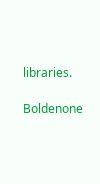libraries.

Boldenone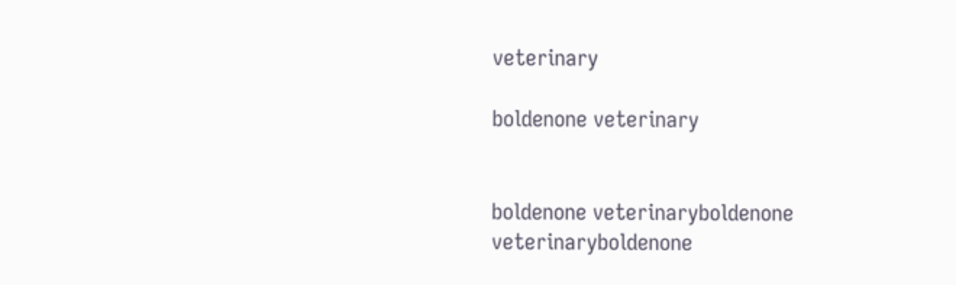veterinary

boldenone veterinary


boldenone veterinaryboldenone veterinaryboldenone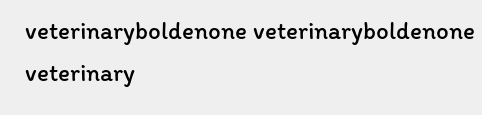veterinaryboldenone veterinaryboldenone veterinary